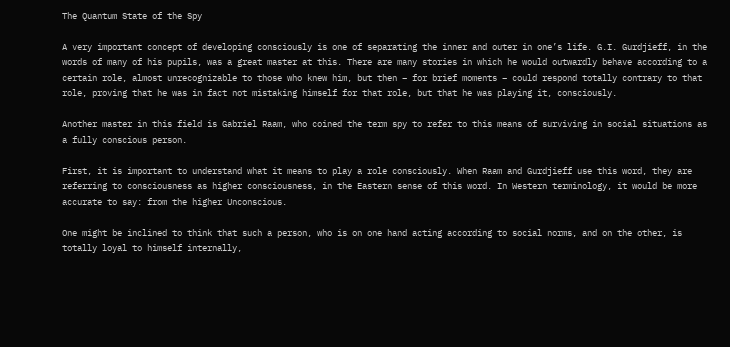The Quantum State of the Spy

A very important concept of developing consciously is one of separating the inner and outer in one’s life. G.I. Gurdjieff, in the words of many of his pupils, was a great master at this. There are many stories in which he would outwardly behave according to a certain role, almost unrecognizable to those who knew him, but then – for brief moments – could respond totally contrary to that role, proving that he was in fact not mistaking himself for that role, but that he was playing it, consciously.

Another master in this field is Gabriel Raam, who coined the term spy to refer to this means of surviving in social situations as a fully conscious person.

First, it is important to understand what it means to play a role consciously. When Raam and Gurdjieff use this word, they are referring to consciousness as higher consciousness, in the Eastern sense of this word. In Western terminology, it would be more accurate to say: from the higher Unconscious.

One might be inclined to think that such a person, who is on one hand acting according to social norms, and on the other, is totally loyal to himself internally,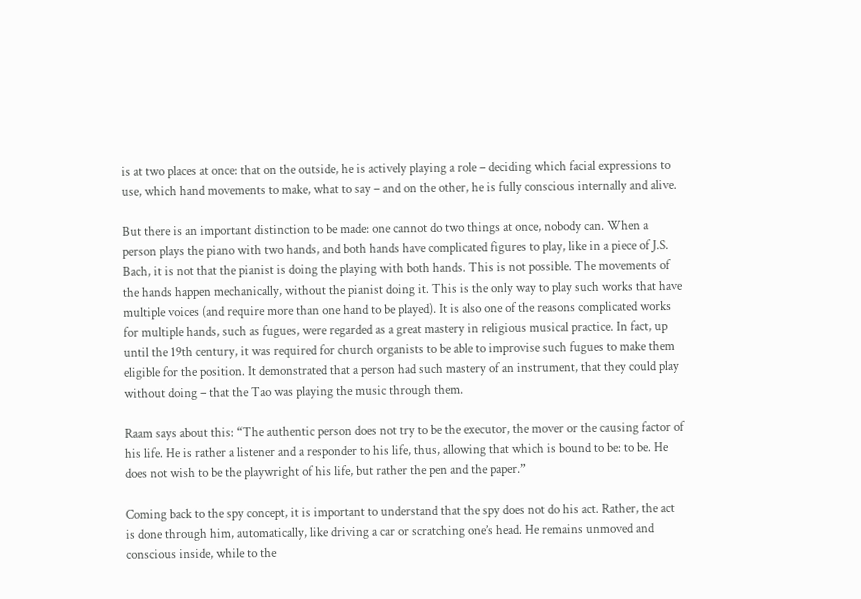is at two places at once: that on the outside, he is actively playing a role – deciding which facial expressions to use, which hand movements to make, what to say – and on the other, he is fully conscious internally and alive.

But there is an important distinction to be made: one cannot do two things at once, nobody can. When a person plays the piano with two hands, and both hands have complicated figures to play, like in a piece of J.S. Bach, it is not that the pianist is doing the playing with both hands. This is not possible. The movements of the hands happen mechanically, without the pianist doing it. This is the only way to play such works that have multiple voices (and require more than one hand to be played). It is also one of the reasons complicated works for multiple hands, such as fugues, were regarded as a great mastery in religious musical practice. In fact, up until the 19th century, it was required for church organists to be able to improvise such fugues to make them eligible for the position. It demonstrated that a person had such mastery of an instrument, that they could play without doing – that the Tao was playing the music through them.

Raam says about this: “The authentic person does not try to be the executor, the mover or the causing factor of his life. He is rather a listener and a responder to his life, thus, allowing that which is bound to be: to be. He does not wish to be the playwright of his life, but rather the pen and the paper.”

Coming back to the spy concept, it is important to understand that the spy does not do his act. Rather, the act is done through him, automatically, like driving a car or scratching one’s head. He remains unmoved and conscious inside, while to the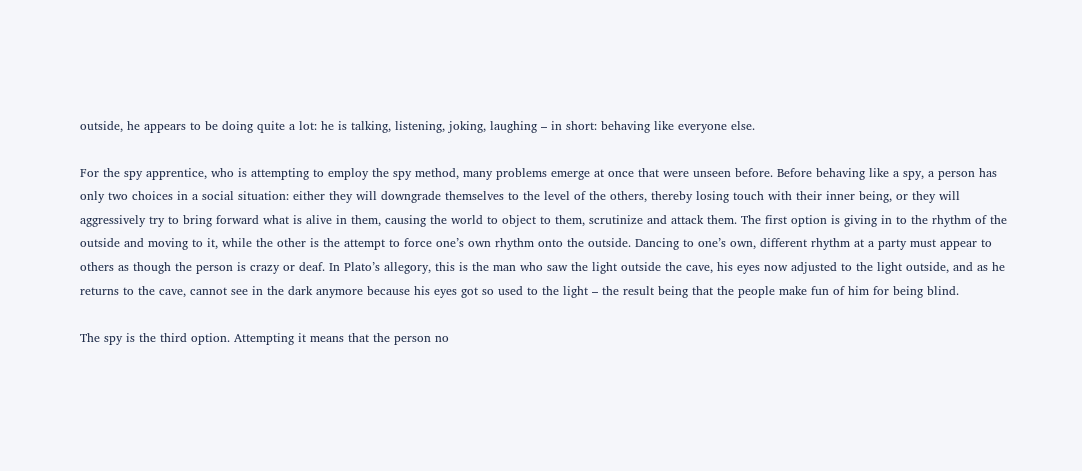outside, he appears to be doing quite a lot: he is talking, listening, joking, laughing – in short: behaving like everyone else.

For the spy apprentice, who is attempting to employ the spy method, many problems emerge at once that were unseen before. Before behaving like a spy, a person has only two choices in a social situation: either they will downgrade themselves to the level of the others, thereby losing touch with their inner being, or they will aggressively try to bring forward what is alive in them, causing the world to object to them, scrutinize and attack them. The first option is giving in to the rhythm of the outside and moving to it, while the other is the attempt to force one’s own rhythm onto the outside. Dancing to one’s own, different rhythm at a party must appear to others as though the person is crazy or deaf. In Plato’s allegory, this is the man who saw the light outside the cave, his eyes now adjusted to the light outside, and as he returns to the cave, cannot see in the dark anymore because his eyes got so used to the light – the result being that the people make fun of him for being blind.

The spy is the third option. Attempting it means that the person no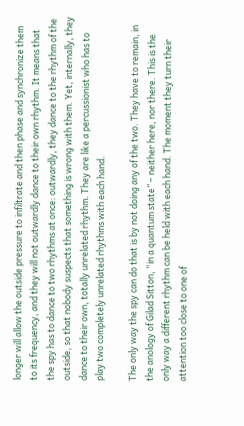longer will allow the outside pressure to infiltrate and then phase and synchronize them to its frequency, and they will not outwardly dance to their own rhythm. It means that the spy has to dance to two rhythms at once: outwardly, they dance to the rhythm of the outside, so that nobody suspects that something is wrong with them. Yet, internally, they dance to their own, totally unrelated rhythm. They are like a percussionist who has to play two completely unrelated rhythms with each hand.

The only way the spy can do that is by not doing any of the two. They have to remain, in the anology of Gilad Sitton, “in a quantum state” – neither here, nor there. This is the only way a different rhythm can be held with each hand. The moment they turn their attention too close to one of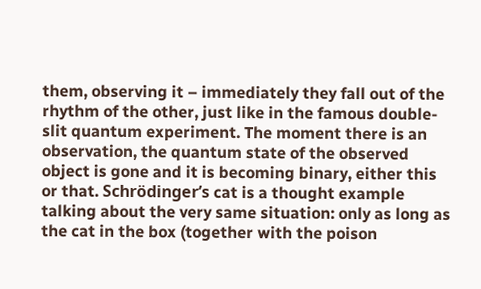them, observing it – immediately they fall out of the rhythm of the other, just like in the famous double-slit quantum experiment. The moment there is an observation, the quantum state of the observed object is gone and it is becoming binary, either this or that. Schrödinger’s cat is a thought example talking about the very same situation: only as long as the cat in the box (together with the poison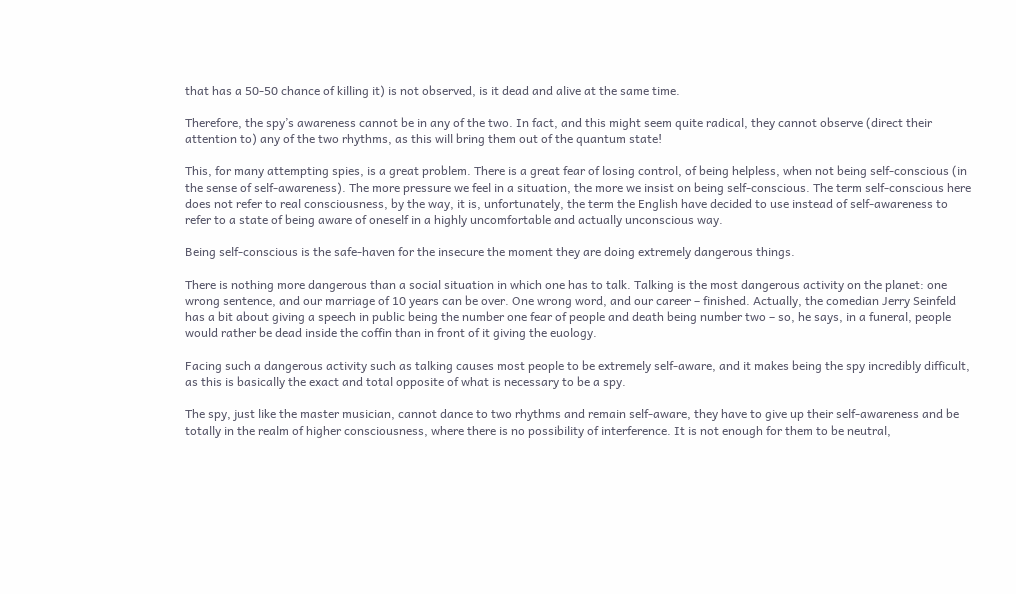that has a 50-50 chance of killing it) is not observed, is it dead and alive at the same time.

Therefore, the spy’s awareness cannot be in any of the two. In fact, and this might seem quite radical, they cannot observe (direct their attention to) any of the two rhythms, as this will bring them out of the quantum state!

This, for many attempting spies, is a great problem. There is a great fear of losing control, of being helpless, when not being self-conscious (in the sense of self-awareness). The more pressure we feel in a situation, the more we insist on being self-conscious. The term self-conscious here does not refer to real consciousness, by the way, it is, unfortunately, the term the English have decided to use instead of self-awareness to refer to a state of being aware of oneself in a highly uncomfortable and actually unconscious way.

Being self-conscious is the safe-haven for the insecure the moment they are doing extremely dangerous things.

There is nothing more dangerous than a social situation in which one has to talk. Talking is the most dangerous activity on the planet: one wrong sentence, and our marriage of 10 years can be over. One wrong word, and our career – finished. Actually, the comedian Jerry Seinfeld has a bit about giving a speech in public being the number one fear of people and death being number two – so, he says, in a funeral, people would rather be dead inside the coffin than in front of it giving the euology.

Facing such a dangerous activity such as talking causes most people to be extremely self-aware, and it makes being the spy incredibly difficult, as this is basically the exact and total opposite of what is necessary to be a spy.

The spy, just like the master musician, cannot dance to two rhythms and remain self-aware, they have to give up their self-awareness and be totally in the realm of higher consciousness, where there is no possibility of interference. It is not enough for them to be neutral,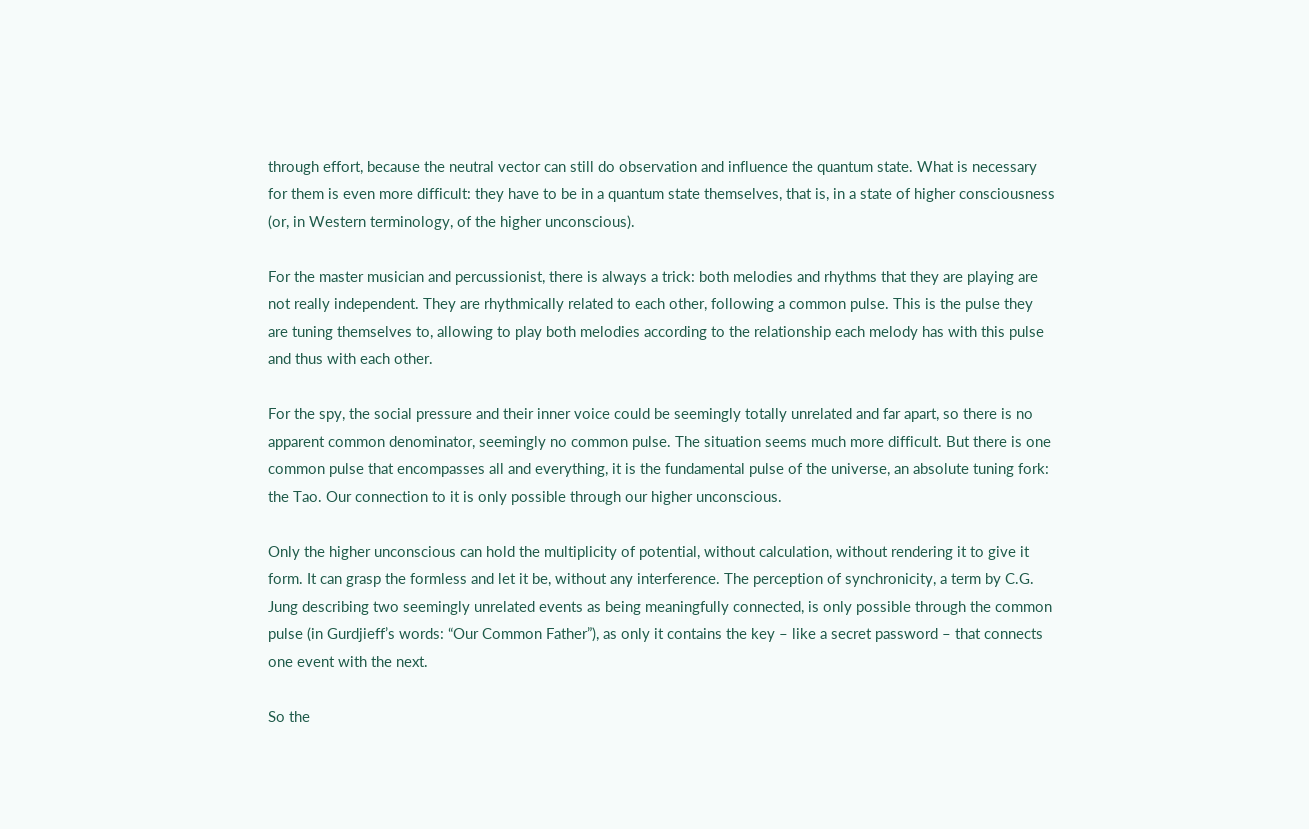through effort, because the neutral vector can still do observation and influence the quantum state. What is necessary for them is even more difficult: they have to be in a quantum state themselves, that is, in a state of higher consciousness (or, in Western terminology, of the higher unconscious).

For the master musician and percussionist, there is always a trick: both melodies and rhythms that they are playing are not really independent. They are rhythmically related to each other, following a common pulse. This is the pulse they are tuning themselves to, allowing to play both melodies according to the relationship each melody has with this pulse and thus with each other.

For the spy, the social pressure and their inner voice could be seemingly totally unrelated and far apart, so there is no apparent common denominator, seemingly no common pulse. The situation seems much more difficult. But there is one common pulse that encompasses all and everything, it is the fundamental pulse of the universe, an absolute tuning fork: the Tao. Our connection to it is only possible through our higher unconscious.

Only the higher unconscious can hold the multiplicity of potential, without calculation, without rendering it to give it form. It can grasp the formless and let it be, without any interference. The perception of synchronicity, a term by C.G. Jung describing two seemingly unrelated events as being meaningfully connected, is only possible through the common pulse (in Gurdjieff’s words: “Our Common Father”), as only it contains the key – like a secret password – that connects one event with the next.

So the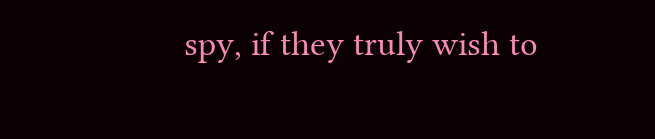spy, if they truly wish to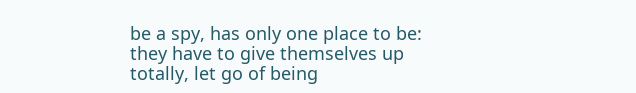be a spy, has only one place to be: they have to give themselves up totally, let go of being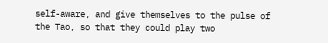self-aware, and give themselves to the pulse of the Tao, so that they could play two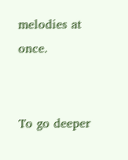melodies at once.


To go deeper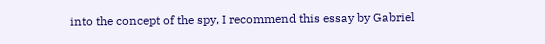into the concept of the spy, I recommend this essay by Gabriel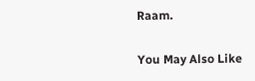Raam.

You May Also Like